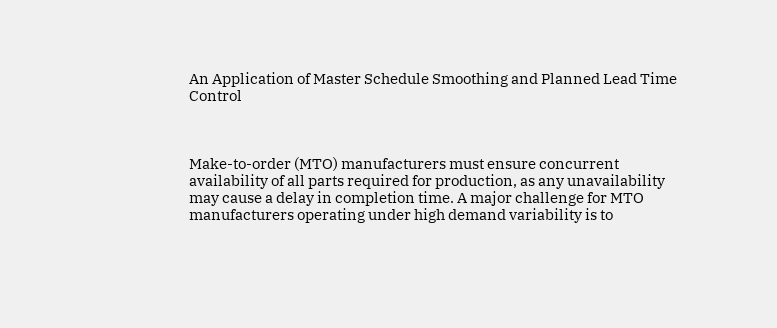An Application of Master Schedule Smoothing and Planned Lead Time Control



Make-to-order (MTO) manufacturers must ensure concurrent availability of all parts required for production, as any unavailability may cause a delay in completion time. A major challenge for MTO manufacturers operating under high demand variability is to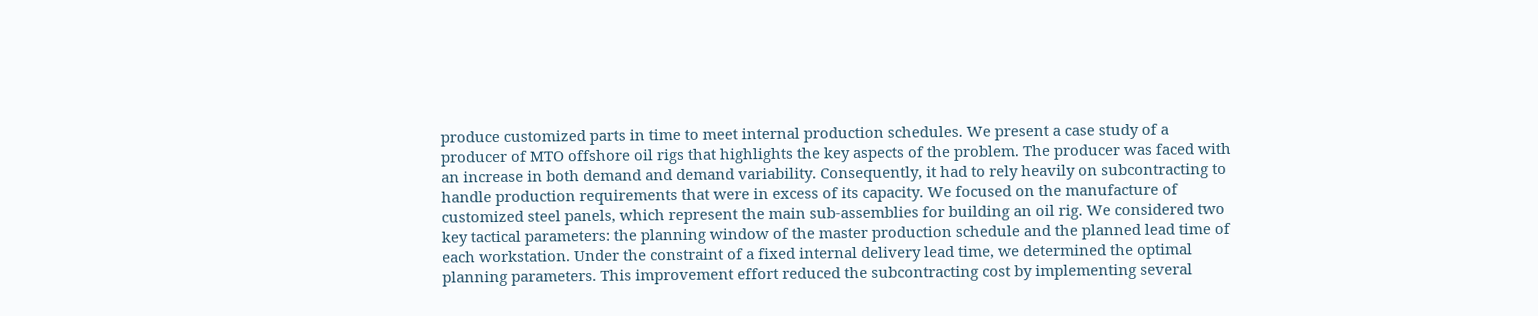produce customized parts in time to meet internal production schedules. We present a case study of a producer of MTO offshore oil rigs that highlights the key aspects of the problem. The producer was faced with an increase in both demand and demand variability. Consequently, it had to rely heavily on subcontracting to handle production requirements that were in excess of its capacity. We focused on the manufacture of customized steel panels, which represent the main sub-assemblies for building an oil rig. We considered two key tactical parameters: the planning window of the master production schedule and the planned lead time of each workstation. Under the constraint of a fixed internal delivery lead time, we determined the optimal planning parameters. This improvement effort reduced the subcontracting cost by implementing several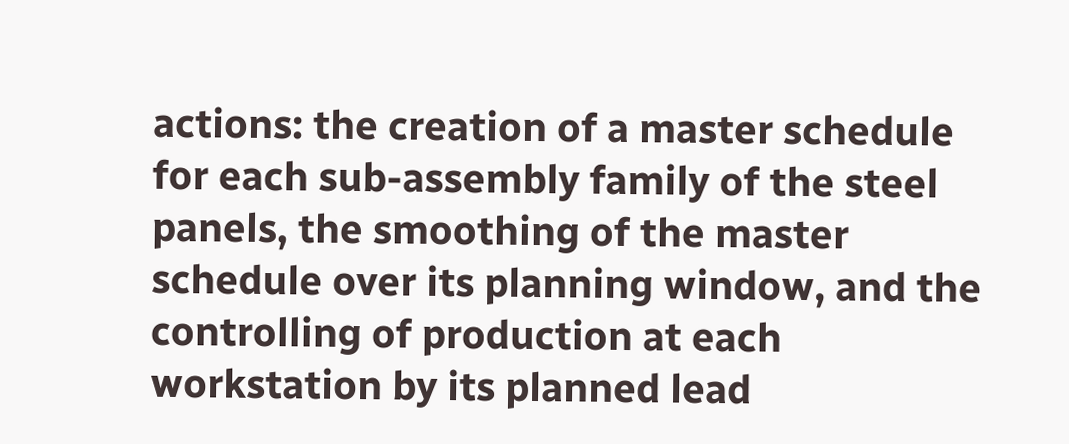actions: the creation of a master schedule for each sub-assembly family of the steel panels, the smoothing of the master schedule over its planning window, and the controlling of production at each workstation by its planned lead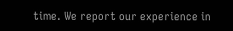time. We report our experience in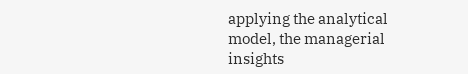applying the analytical model, the managerial insights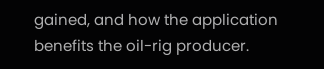gained, and how the application benefits the oil-rig producer.